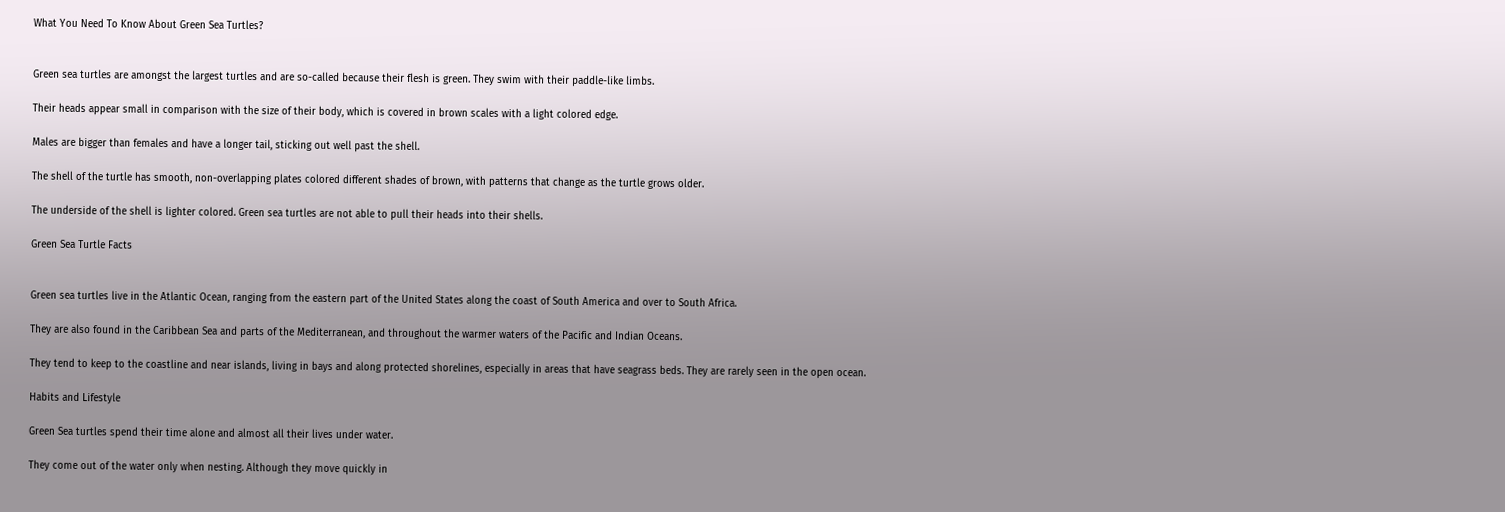What You Need To Know About Green Sea Turtles?


Green sea turtles are amongst the largest turtles and are so-called because their flesh is green. They swim with their paddle-like limbs.

Their heads appear small in comparison with the size of their body, which is covered in brown scales with a light colored edge.

Males are bigger than females and have a longer tail, sticking out well past the shell.

The shell of the turtle has smooth, non-overlapping plates colored different shades of brown, with patterns that change as the turtle grows older.

The underside of the shell is lighter colored. Green sea turtles are not able to pull their heads into their shells.

Green Sea Turtle Facts


Green sea turtles live in the Atlantic Ocean, ranging from the eastern part of the United States along the coast of South America and over to South Africa.

They are also found in the Caribbean Sea and parts of the Mediterranean, and throughout the warmer waters of the Pacific and Indian Oceans.

They tend to keep to the coastline and near islands, living in bays and along protected shorelines, especially in areas that have seagrass beds. They are rarely seen in the open ocean.

Habits and Lifestyle

Green Sea turtles spend their time alone and almost all their lives under water.

They come out of the water only when nesting. Although they move quickly in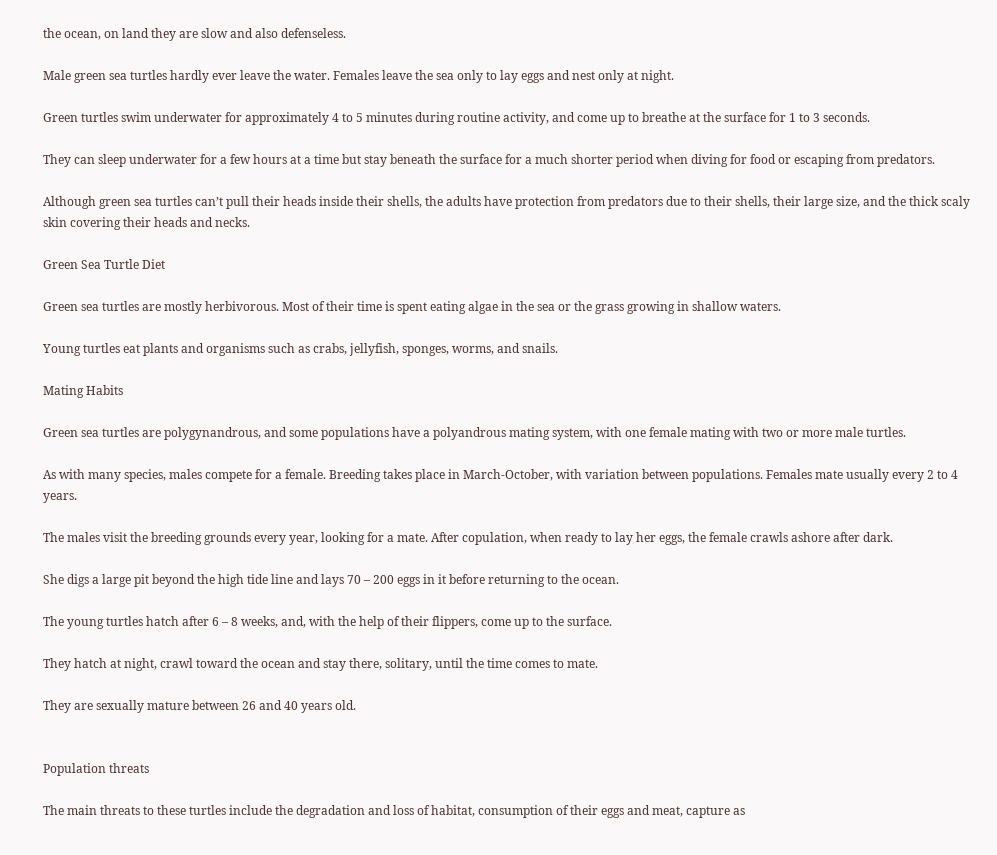the ocean, on land they are slow and also defenseless.

Male green sea turtles hardly ever leave the water. Females leave the sea only to lay eggs and nest only at night.

Green turtles swim underwater for approximately 4 to 5 minutes during routine activity, and come up to breathe at the surface for 1 to 3 seconds.

They can sleep underwater for a few hours at a time but stay beneath the surface for a much shorter period when diving for food or escaping from predators.

Although green sea turtles can’t pull their heads inside their shells, the adults have protection from predators due to their shells, their large size, and the thick scaly skin covering their heads and necks.

Green Sea Turtle Diet

Green sea turtles are mostly herbivorous. Most of their time is spent eating algae in the sea or the grass growing in shallow waters.

Young turtles eat plants and organisms such as crabs, jellyfish, sponges, worms, and snails.

Mating Habits

Green sea turtles are polygynandrous, and some populations have a polyandrous mating system, with one female mating with two or more male turtles.

As with many species, males compete for a female. Breeding takes place in March-October, with variation between populations. Females mate usually every 2 to 4 years.

The males visit the breeding grounds every year, looking for a mate. After copulation, when ready to lay her eggs, the female crawls ashore after dark.

She digs a large pit beyond the high tide line and lays 70 – 200 eggs in it before returning to the ocean.

The young turtles hatch after 6 – 8 weeks, and, with the help of their flippers, come up to the surface.

They hatch at night, crawl toward the ocean and stay there, solitary, until the time comes to mate.

They are sexually mature between 26 and 40 years old.


Population threats

The main threats to these turtles include the degradation and loss of habitat, consumption of their eggs and meat, capture as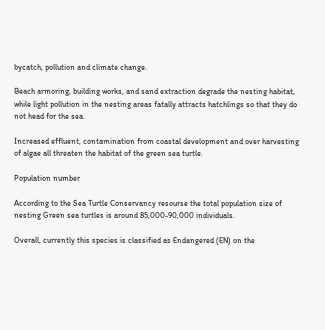bycatch, pollution and climate change.

Beach armoring, building works, and sand extraction degrade the nesting habitat, while light pollution in the nesting areas fatally attracts hatchlings so that they do not head for the sea.

Increased effluent, contamination from coastal development and over harvesting of algae all threaten the habitat of the green sea turtle.

Population number

According to the Sea Turtle Conservancy resourse the total population size of nesting Green sea turtles is around 85,000-90,000 individuals.

Overall, currently this species is classified as Endangered (EN) on the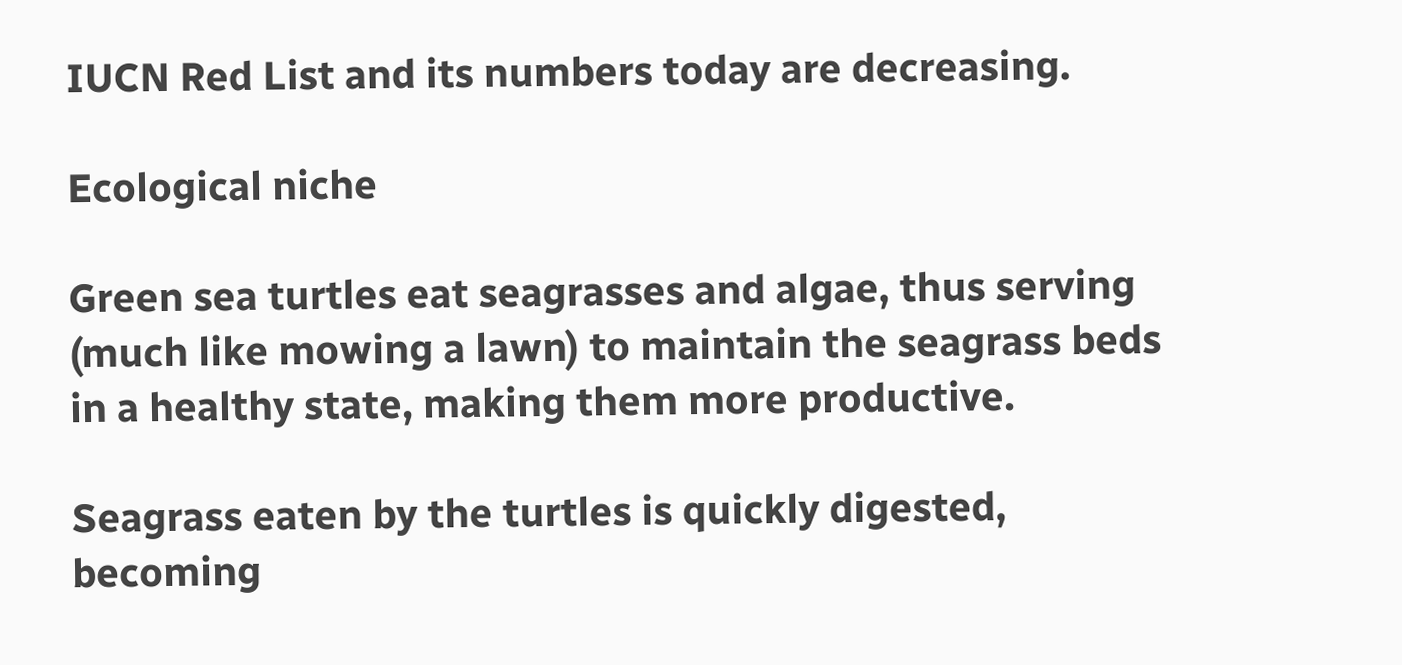IUCN Red List and its numbers today are decreasing.

Ecological niche

Green sea turtles eat seagrasses and algae, thus serving (much like mowing a lawn) to maintain the seagrass beds in a healthy state, making them more productive.

Seagrass eaten by the turtles is quickly digested, becoming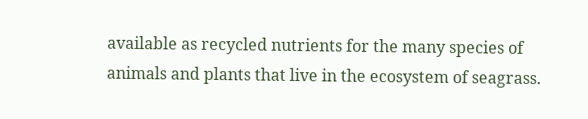available as recycled nutrients for the many species of animals and plants that live in the ecosystem of seagrass.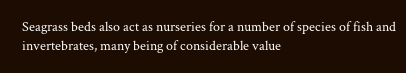Seagrass beds also act as nurseries for a number of species of fish and invertebrates, many being of considerable value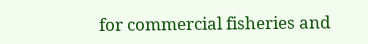for commercial fisheries and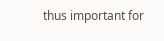thus important for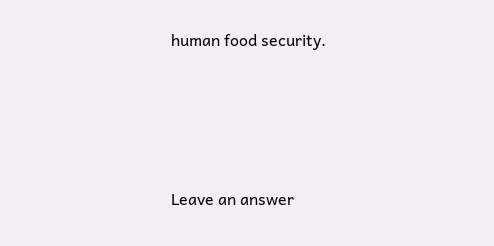human food security.




Leave an answer